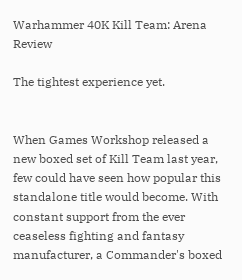Warhammer 40K Kill Team: Arena Review

The tightest experience yet.


When Games Workshop released a new boxed set of Kill Team last year, few could have seen how popular this standalone title would become. With constant support from the ever ceaseless fighting and fantasy manufacturer, a Commander's boxed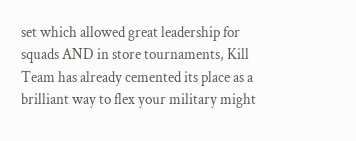set which allowed great leadership for squads AND in store tournaments, Kill Team has already cemented its place as a brilliant way to flex your military might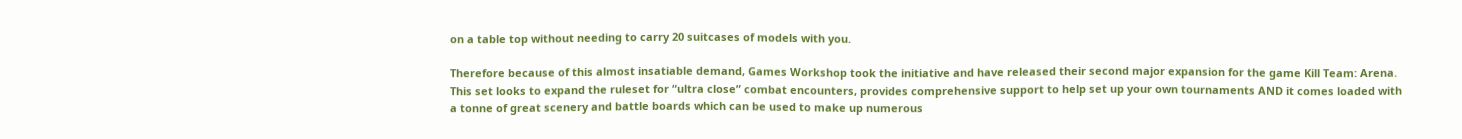on a table top without needing to carry 20 suitcases of models with you.

Therefore because of this almost insatiable demand, Games Workshop took the initiative and have released their second major expansion for the game Kill Team: Arena. This set looks to expand the ruleset for “ultra close” combat encounters, provides comprehensive support to help set up your own tournaments AND it comes loaded with a tonne of great scenery and battle boards which can be used to make up numerous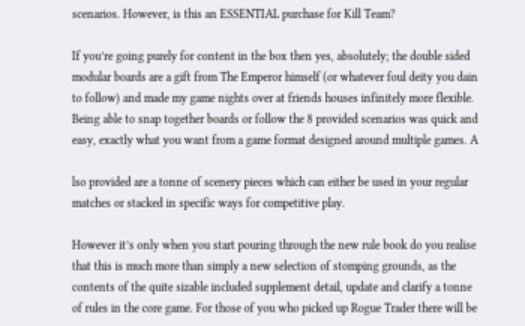scenarios. However, is this an ESSENTIAL purchase for Kill Team?

If you’re going purely for content in the box then yes, absolutely; the double sided modular boards are a gift from The Emperor himself (or whatever foul deity you dain to follow) and made my game nights over at friends houses infinitely more flexible. Being able to snap together boards or follow the 8 provided scenarios was quick and easy, exactly what you want from a game format designed around multiple games. A

lso provided are a tonne of scenery pieces which can either be used in your regular matches or stacked in specific ways for competitive play.

However it’s only when you start pouring through the new rule book do you realise that this is much more than simply a new selection of stomping grounds, as the contents of the quite sizable included supplement detail, update and clarify a tonne of rules in the core game. For those of you who picked up Rogue Trader there will be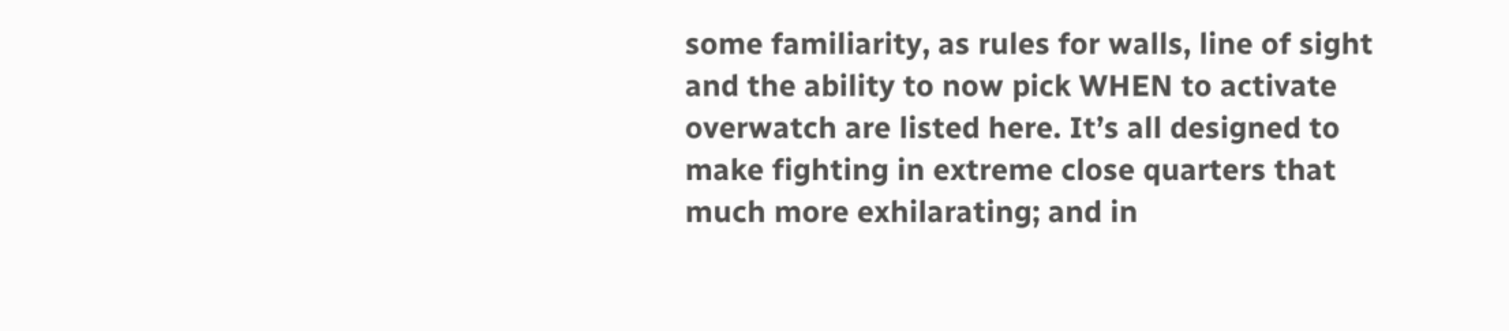some familiarity, as rules for walls, line of sight and the ability to now pick WHEN to activate overwatch are listed here. It’s all designed to make fighting in extreme close quarters that much more exhilarating; and in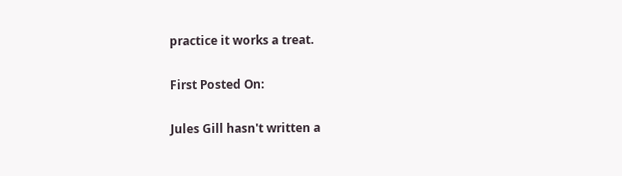practice it works a treat.

First Posted On:

Jules Gill hasn't written a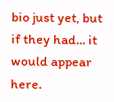bio just yet, but if they had... it would appear here.